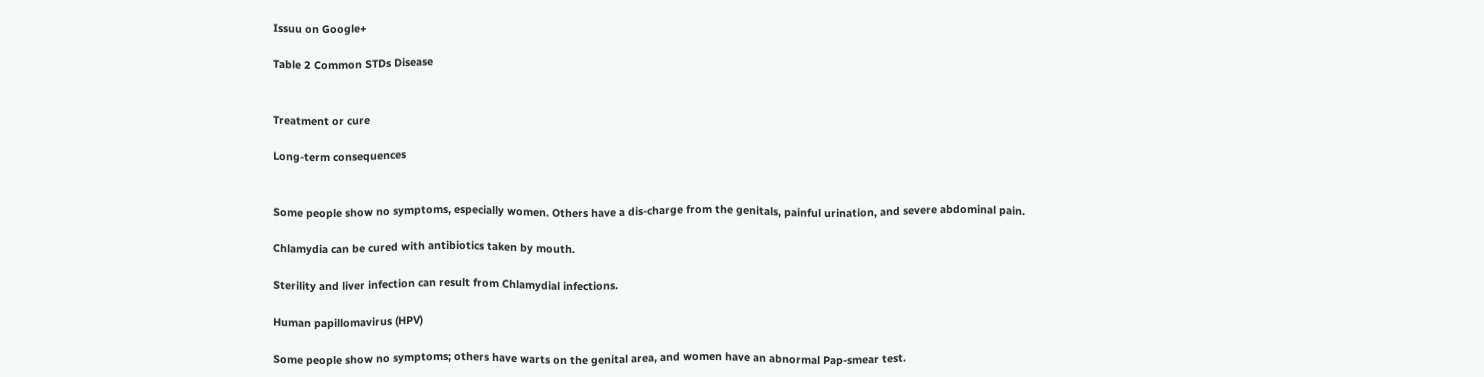Issuu on Google+

Table 2 Common STDs Disease


Treatment or cure

Long-term consequences


Some people show no symptoms, especially women. Others have a dis-charge from the genitals, painful urination, and severe abdominal pain.

Chlamydia can be cured with antibiotics taken by mouth.

Sterility and liver infection can result from Chlamydial infections.

Human papillomavirus (HPV)

Some people show no symptoms; others have warts on the genital area, and women have an abnormal Pap-smear test.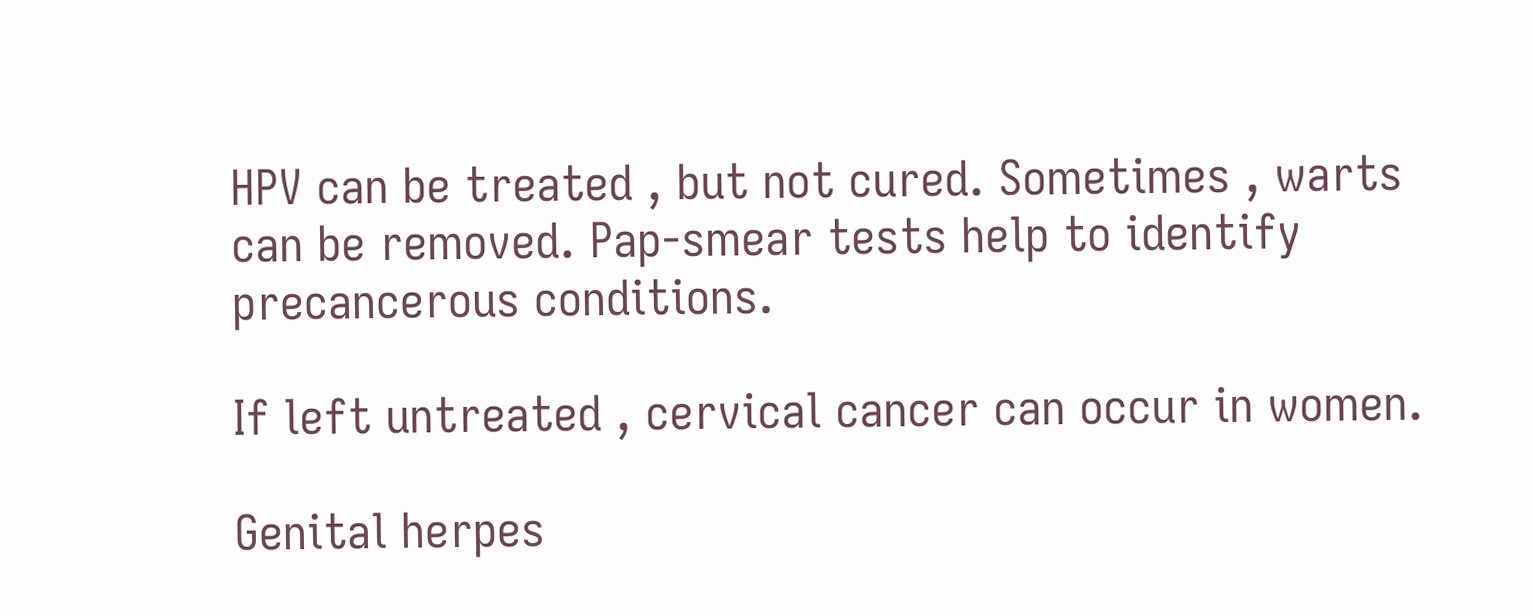HPV can be treated , but not cured. Sometimes , warts can be removed. Pap-smear tests help to identify precancerous conditions.

If left untreated , cervical cancer can occur in women.

Genital herpes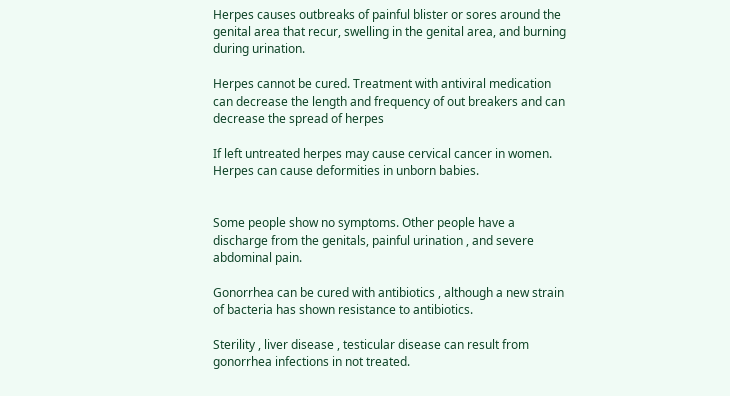Herpes causes outbreaks of painful blister or sores around the genital area that recur, swelling in the genital area, and burning during urination.

Herpes cannot be cured. Treatment with antiviral medication can decrease the length and frequency of out breakers and can decrease the spread of herpes

If left untreated herpes may cause cervical cancer in women. Herpes can cause deformities in unborn babies.


Some people show no symptoms. Other people have a discharge from the genitals, painful urination , and severe abdominal pain.

Gonorrhea can be cured with antibiotics , although a new strain of bacteria has shown resistance to antibiotics.

Sterility , liver disease , testicular disease can result from gonorrhea infections in not treated.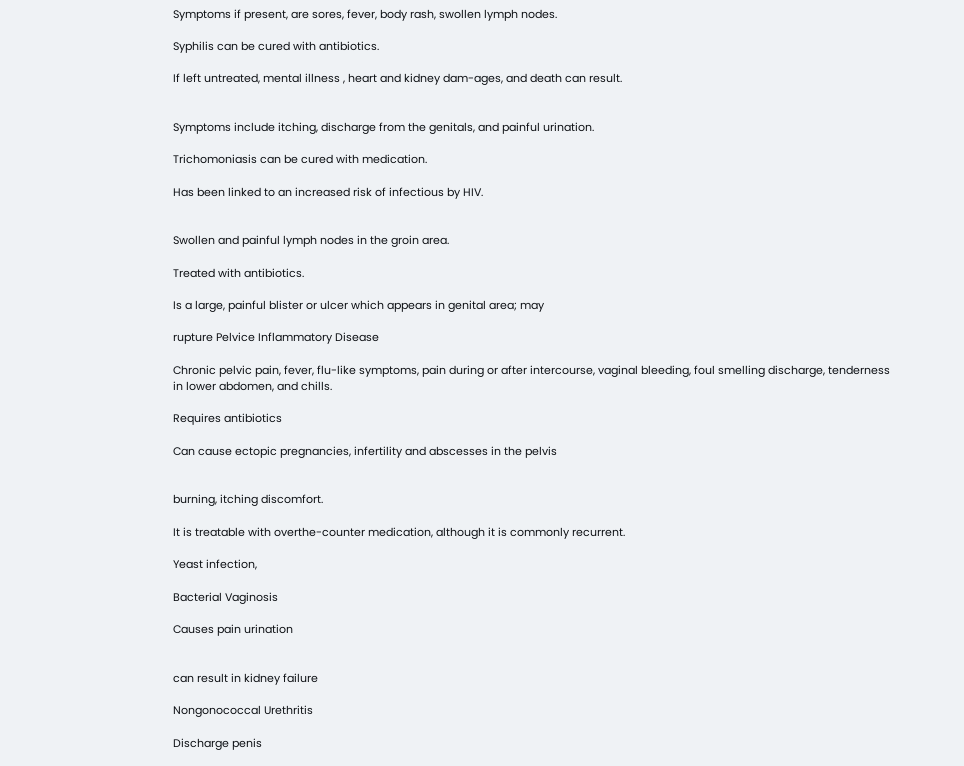Symptoms if present, are sores, fever, body rash, swollen lymph nodes.

Syphilis can be cured with antibiotics.

If left untreated, mental illness , heart and kidney dam-ages, and death can result.


Symptoms include itching, discharge from the genitals, and painful urination.

Trichomoniasis can be cured with medication.

Has been linked to an increased risk of infectious by HIV.


Swollen and painful lymph nodes in the groin area.

Treated with antibiotics.

Is a large, painful blister or ulcer which appears in genital area; may

rupture Pelvice Inflammatory Disease

Chronic pelvic pain, fever, flu-like symptoms, pain during or after intercourse, vaginal bleeding, foul smelling discharge, tenderness in lower abdomen, and chills.

Requires antibiotics

Can cause ectopic pregnancies, infertility and abscesses in the pelvis


burning, itching discomfort.

It is treatable with overthe-counter medication, although it is commonly recurrent.

Yeast infection,

Bacterial Vaginosis

Causes pain urination


can result in kidney failure

Nongonococcal Urethritis

Discharge penis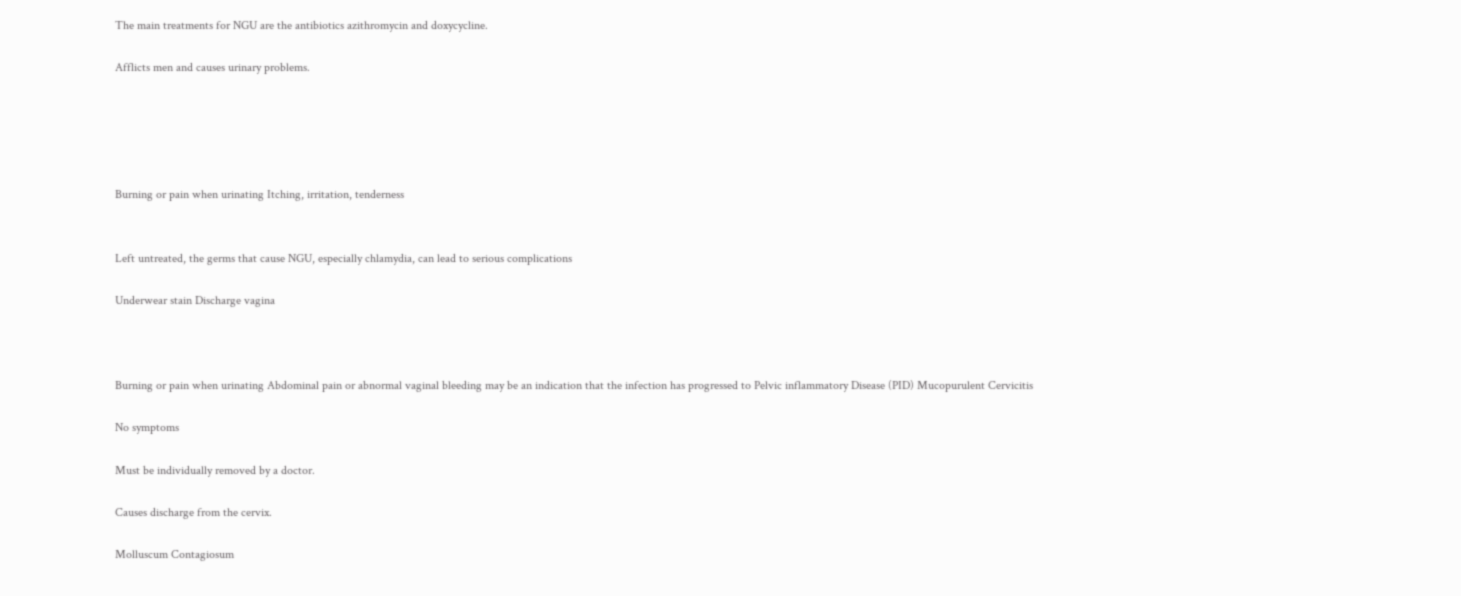The main treatments for NGU are the antibiotics azithromycin and doxycycline.

Afflicts men and causes urinary problems.





Burning or pain when urinating Itching, irritation, tenderness


Left untreated, the germs that cause NGU, especially chlamydia, can lead to serious complications

Underwear stain Discharge vagina



Burning or pain when urinating Abdominal pain or abnormal vaginal bleeding may be an indication that the infection has progressed to Pelvic inflammatory Disease (PID) Mucopurulent Cervicitis

No symptoms

Must be individually removed by a doctor.

Causes discharge from the cervix.

Molluscum Contagiosum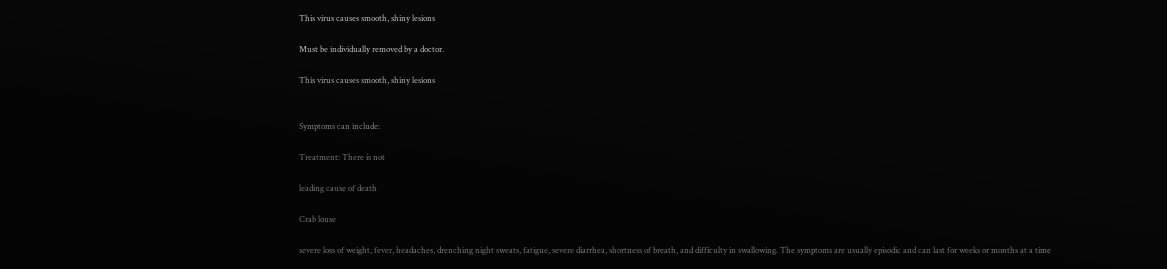This virus causes smooth, shiny lesions

Must be individually removed by a doctor.

This virus causes smooth, shiny lesions


Symptoms can include:

Treatment: There is not

leading cause of death

Crab louse

severe loss of weight, fever, headaches, drenching night sweats, fatigue, severe diarrhea, shortness of breath, and difficulty in swallowing. The symptoms are usually episodic and can last for weeks or months at a time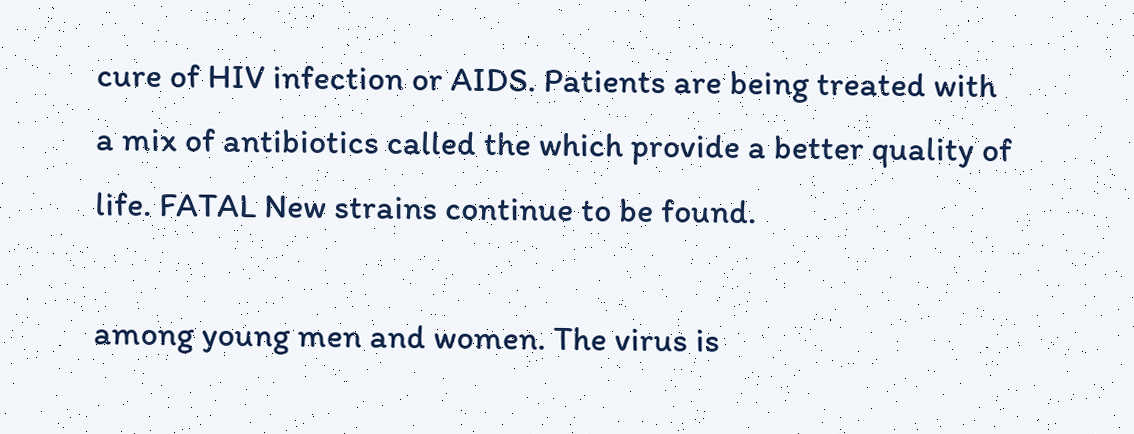cure of HIV infection or AIDS. Patients are being treated with a mix of antibiotics called the which provide a better quality of life. FATAL New strains continue to be found.

among young men and women. The virus is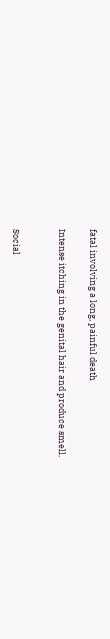fatal involving a long, painful death

Intense itching in the genital hair and produce smell.


Social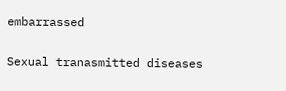embarrassed

Sexual tranasmitted diseases